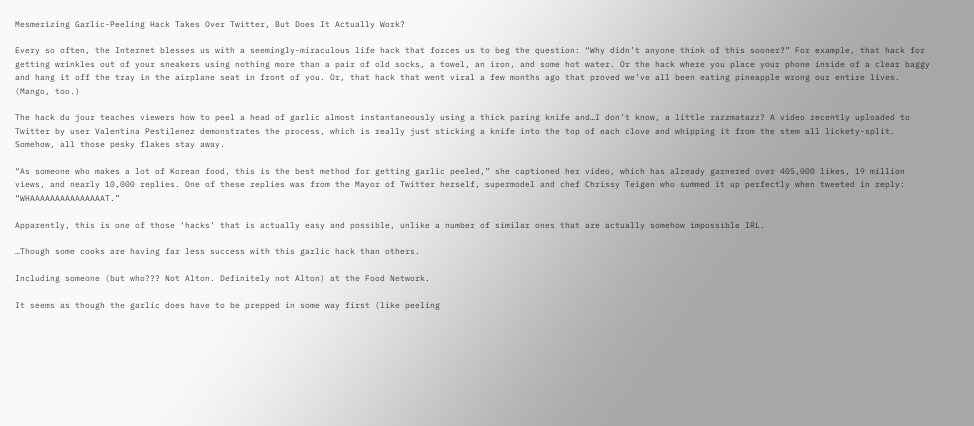Mesmerizing Garlic-Peeling Hack Takes Over Twitter, But Does It Actually Work?

Every so often, the Internet blesses us with a seemingly-miraculous life hack that forces us to beg the question: “Why didn’t anyone think of this sooner?” For example, that hack for getting wrinkles out of your sneakers using nothing more than a pair of old socks, a towel, an iron, and some hot water. Or the hack where you place your phone inside of a clear baggy and hang it off the tray in the airplane seat in front of you. Or, that hack that went viral a few months ago that proved we’ve all been eating pineapple wrong our entire lives. (Mango, too.)

The hack du jour teaches viewers how to peel a head of garlic almost instantaneously using a thick paring knife and…I don’t know, a little razzmatazz? A video recently uploaded to Twitter by user Valentina Pestilenez demonstrates the process, which is really just sticking a knife into the top of each clove and whipping it from the stem all lickety-split. Somehow, all those pesky flakes stay away.

“As someone who makes a lot of Korean food, this is the best method for getting garlic peeled,” she captioned her video, which has already garnered over 405,000 likes, 19 million views, and nearly 10,000 replies. One of these replies was from the Mayor of Twitter herself, supermodel and chef Chrissy Teigen who summed it up perfectly when tweeted in reply: “WHAAAAAAAAAAAAAAAT.”

Apparently, this is one of those ‘hacks’ that is actually easy and possible, unlike a number of similar ones that are actually somehow impossible IRL.

…Though some cooks are having far less success with this garlic hack than others.

Including someone (but who??? Not Alton. Definitely not Alton) at the Food Network.

It seems as though the garlic does have to be prepped in some way first (like peeling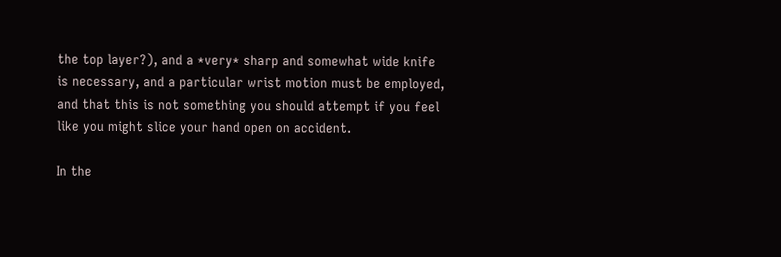the top layer?), and a *very* sharp and somewhat wide knife is necessary, and a particular wrist motion must be employed, and that this is not something you should attempt if you feel like you might slice your hand open on accident.

In the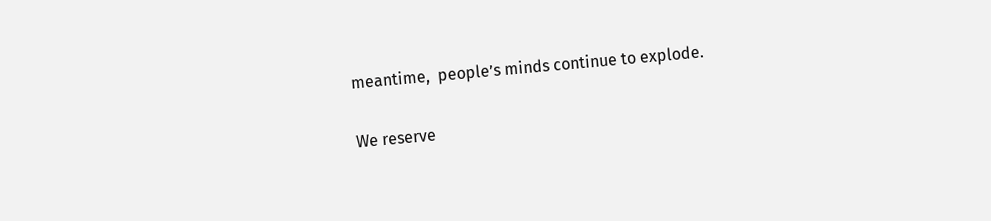meantime,  people’s minds continue to explode.

We reserve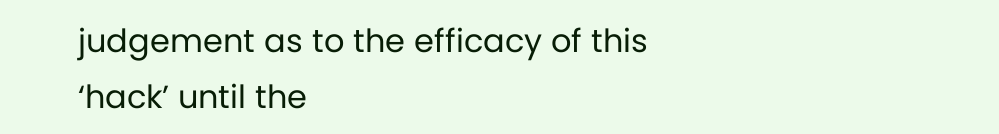judgement as to the efficacy of this ‘hack’ until the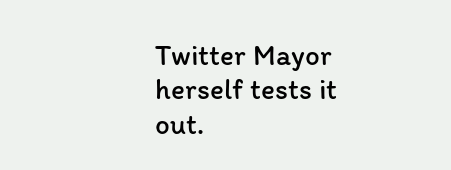Twitter Mayor herself tests it out.